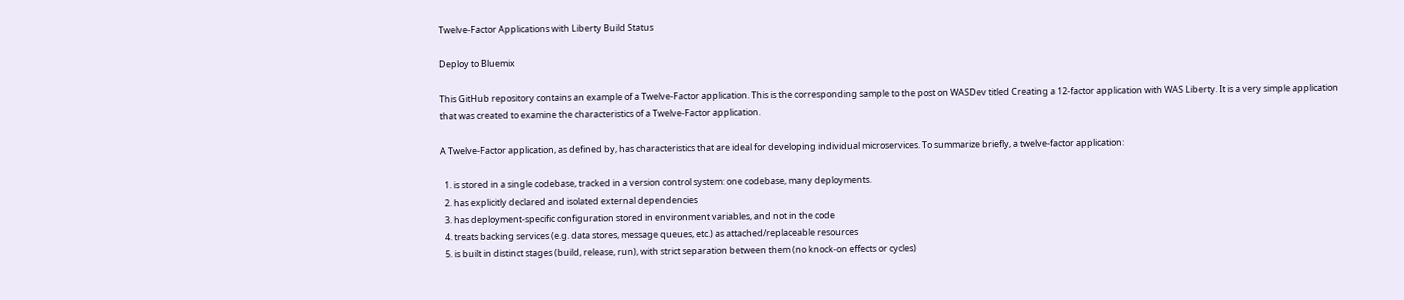Twelve-Factor Applications with Liberty Build Status

Deploy to Bluemix

This GitHub repository contains an example of a Twelve-Factor application. This is the corresponding sample to the post on WASDev titled Creating a 12-factor application with WAS Liberty. It is a very simple application that was created to examine the characteristics of a Twelve-Factor application.

A Twelve-Factor application, as defined by, has characteristics that are ideal for developing individual microservices. To summarize briefly, a twelve-factor application:

  1. is stored in a single codebase, tracked in a version control system: one codebase, many deployments.
  2. has explicitly declared and isolated external dependencies
  3. has deployment-specific configuration stored in environment variables, and not in the code
  4. treats backing services (e.g. data stores, message queues, etc.) as attached/replaceable resources
  5. is built in distinct stages (build, release, run), with strict separation between them (no knock-on effects or cycles)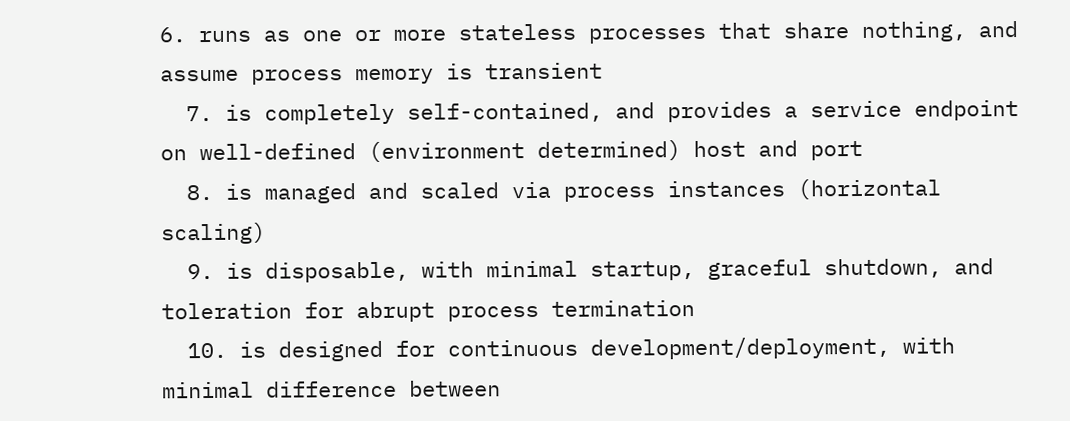6. runs as one or more stateless processes that share nothing, and assume process memory is transient
  7. is completely self-contained, and provides a service endpoint on well-defined (environment determined) host and port
  8. is managed and scaled via process instances (horizontal scaling)
  9. is disposable, with minimal startup, graceful shutdown, and toleration for abrupt process termination
  10. is designed for continuous development/deployment, with minimal difference between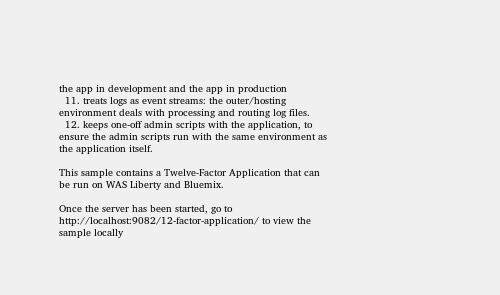the app in development and the app in production
  11. treats logs as event streams: the outer/hosting environment deals with processing and routing log files.
  12. keeps one-off admin scripts with the application, to ensure the admin scripts run with the same environment as the application itself.

This sample contains a Twelve-Factor Application that can be run on WAS Liberty and Bluemix.

Once the server has been started, go to http://localhost:9082/12-factor-application/ to view the sample locally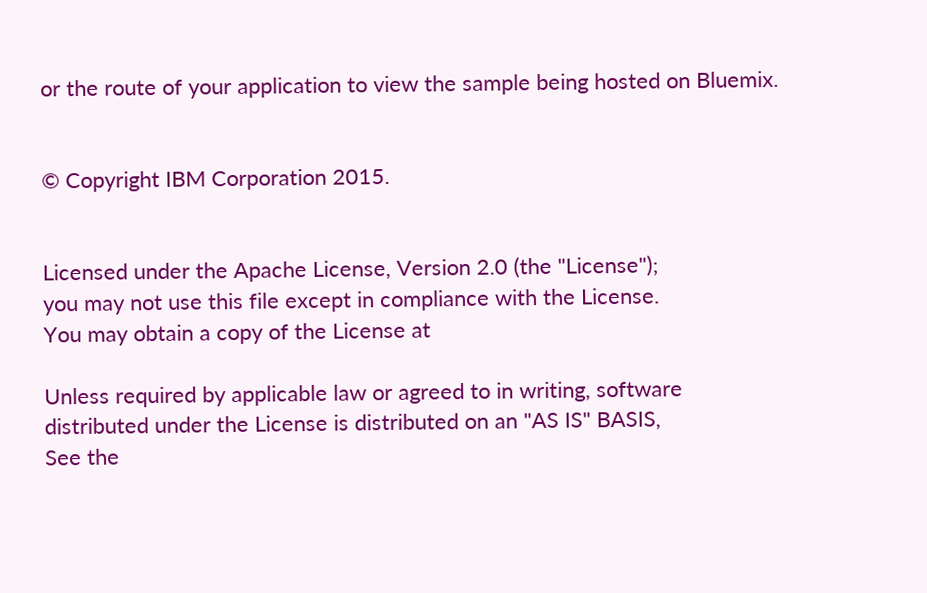or the route of your application to view the sample being hosted on Bluemix.


© Copyright IBM Corporation 2015.


Licensed under the Apache License, Version 2.0 (the "License");
you may not use this file except in compliance with the License.
You may obtain a copy of the License at

Unless required by applicable law or agreed to in writing, software
distributed under the License is distributed on an "AS IS" BASIS,
See the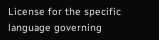License for the specific language governing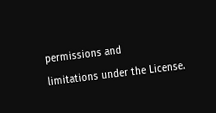permissions and
limitations under the License.